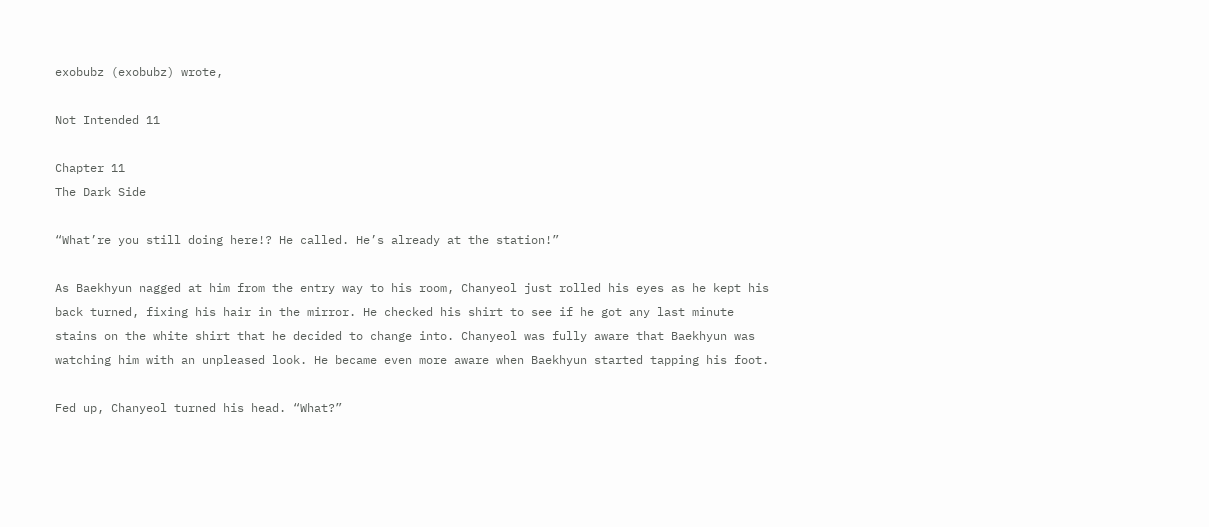exobubz (exobubz) wrote,

Not Intended 11

Chapter 11
The Dark Side

“What’re you still doing here!? He called. He’s already at the station!”

As Baekhyun nagged at him from the entry way to his room, Chanyeol just rolled his eyes as he kept his back turned, fixing his hair in the mirror. He checked his shirt to see if he got any last minute stains on the white shirt that he decided to change into. Chanyeol was fully aware that Baekhyun was watching him with an unpleased look. He became even more aware when Baekhyun started tapping his foot.

Fed up, Chanyeol turned his head. “What?”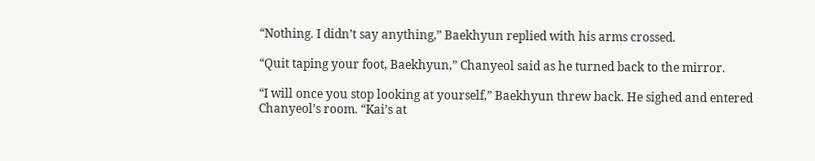“Nothing. I didn’t say anything,” Baekhyun replied with his arms crossed.

“Quit taping your foot, Baekhyun,” Chanyeol said as he turned back to the mirror.

“I will once you stop looking at yourself,” Baekhyun threw back. He sighed and entered Chanyeol’s room. “Kai’s at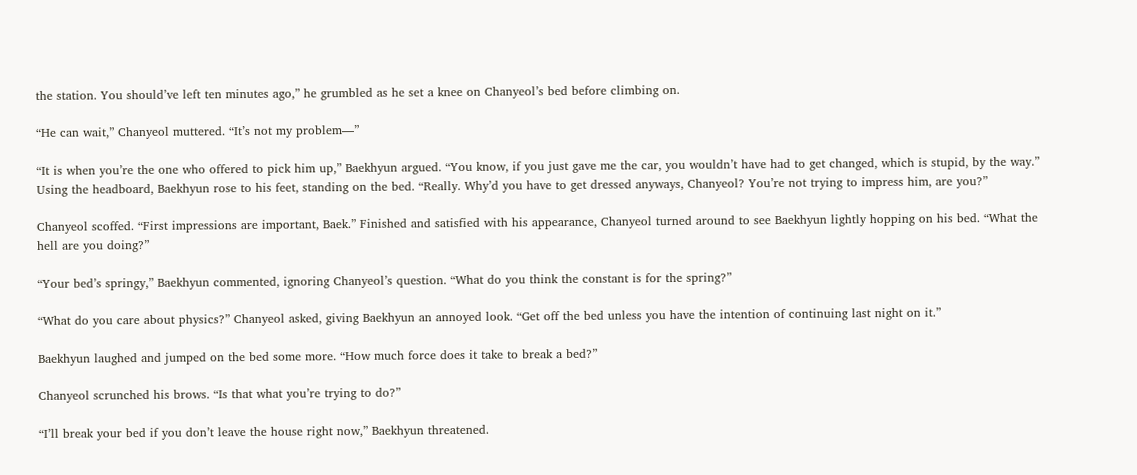the station. You should’ve left ten minutes ago,” he grumbled as he set a knee on Chanyeol’s bed before climbing on.

“He can wait,” Chanyeol muttered. “It’s not my problem—”

“It is when you’re the one who offered to pick him up,” Baekhyun argued. “You know, if you just gave me the car, you wouldn’t have had to get changed, which is stupid, by the way.” Using the headboard, Baekhyun rose to his feet, standing on the bed. “Really. Why’d you have to get dressed anyways, Chanyeol? You’re not trying to impress him, are you?”

Chanyeol scoffed. “First impressions are important, Baek.” Finished and satisfied with his appearance, Chanyeol turned around to see Baekhyun lightly hopping on his bed. “What the hell are you doing?”

“Your bed’s springy,” Baekhyun commented, ignoring Chanyeol’s question. “What do you think the constant is for the spring?”

“What do you care about physics?” Chanyeol asked, giving Baekhyun an annoyed look. “Get off the bed unless you have the intention of continuing last night on it.”

Baekhyun laughed and jumped on the bed some more. “How much force does it take to break a bed?”

Chanyeol scrunched his brows. “Is that what you’re trying to do?”

“I’ll break your bed if you don’t leave the house right now,” Baekhyun threatened.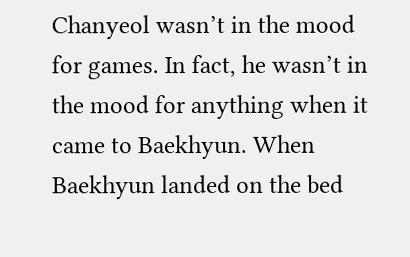Chanyeol wasn’t in the mood for games. In fact, he wasn’t in the mood for anything when it came to Baekhyun. When Baekhyun landed on the bed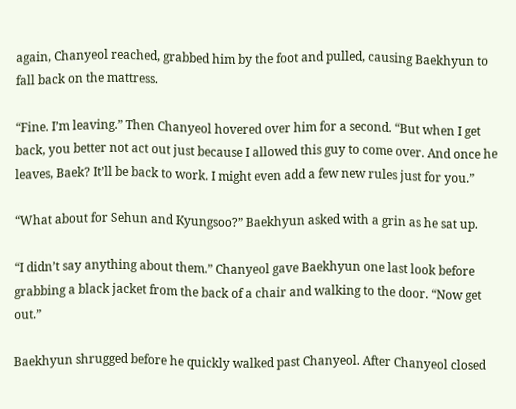again, Chanyeol reached, grabbed him by the foot and pulled, causing Baekhyun to fall back on the mattress.

“Fine. I’m leaving.” Then Chanyeol hovered over him for a second. “But when I get back, you better not act out just because I allowed this guy to come over. And once he leaves, Baek? It’ll be back to work. I might even add a few new rules just for you.”

“What about for Sehun and Kyungsoo?” Baekhyun asked with a grin as he sat up.

“I didn’t say anything about them.” Chanyeol gave Baekhyun one last look before grabbing a black jacket from the back of a chair and walking to the door. “Now get out.”

Baekhyun shrugged before he quickly walked past Chanyeol. After Chanyeol closed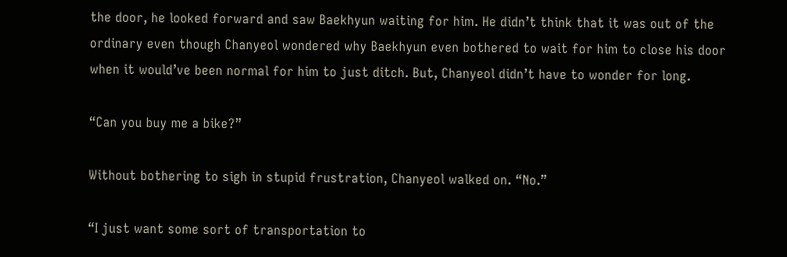the door, he looked forward and saw Baekhyun waiting for him. He didn’t think that it was out of the ordinary even though Chanyeol wondered why Baekhyun even bothered to wait for him to close his door when it would’ve been normal for him to just ditch. But, Chanyeol didn’t have to wonder for long.

“Can you buy me a bike?”

Without bothering to sigh in stupid frustration, Chanyeol walked on. “No.”

“I just want some sort of transportation to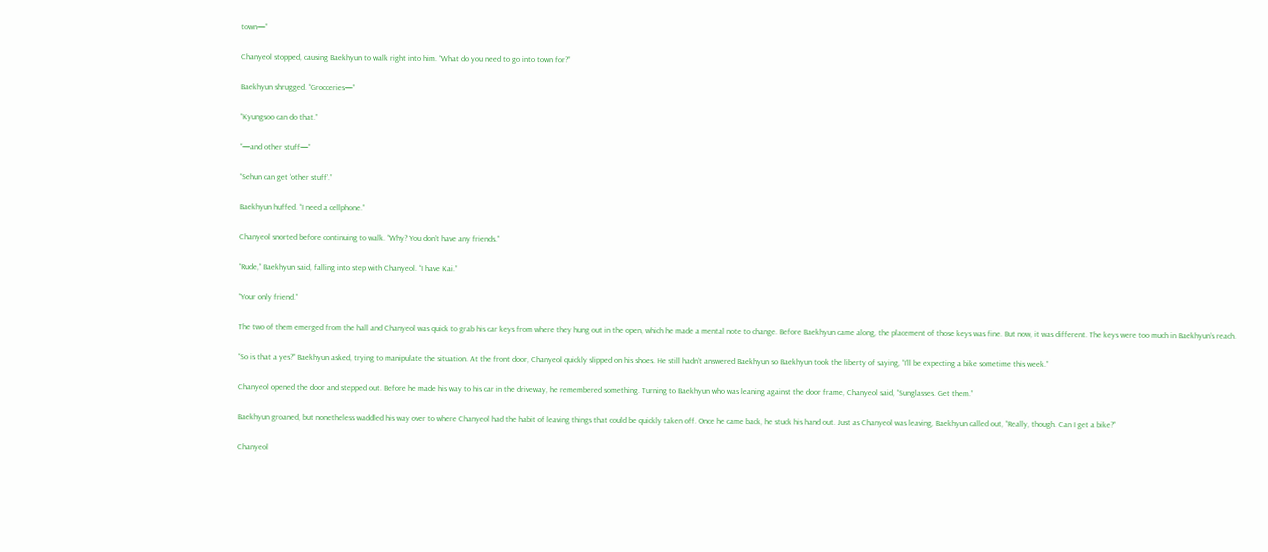town—”

Chanyeol stopped, causing Baekhyun to walk right into him. “What do you need to go into town for?”

Baekhyun shrugged. “Grocceries—”

“Kyungsoo can do that.”

“—and other stuff—”

“Sehun can get ‘other stuff’.”

Baekhyun huffed. “I need a cellphone.”

Chanyeol snorted before continuing to walk. “Why? You don’t have any friends.”

“Rude,” Baekhyun said, falling into step with Chanyeol. “I have Kai.”

“Your only friend.”

The two of them emerged from the hall and Chanyeol was quick to grab his car keys from where they hung out in the open, which he made a mental note to change. Before Baekhyun came along, the placement of those keys was fine. But now, it was different. The keys were too much in Baekhyun’s reach.

“So is that a yes?” Baekhyun asked, trying to manipulate the situation. At the front door, Chanyeol quickly slipped on his shoes. He still hadn’t answered Baekhyun so Baekhyun took the liberty of saying, “I’ll be expecting a bike sometime this week.”

Chanyeol opened the door and stepped out. Before he made his way to his car in the driveway, he remembered something. Turning to Baekhyun who was leaning against the door frame, Chanyeol said, “Sunglasses. Get them.”

Baekhyun groaned, but nonetheless waddled his way over to where Chanyeol had the habit of leaving things that could be quickly taken off. Once he came back, he stuck his hand out. Just as Chanyeol was leaving, Baekhyun called out, “Really, though. Can I get a bike?”

Chanyeol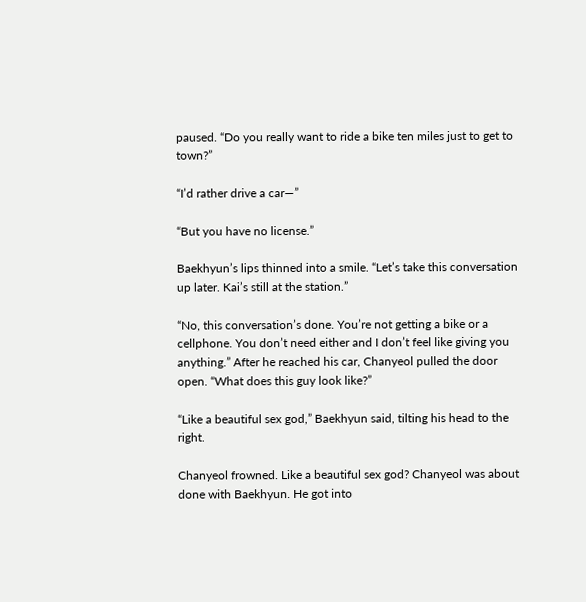paused. “Do you really want to ride a bike ten miles just to get to town?”

“I’d rather drive a car—”

“But you have no license.”

Baekhyun’s lips thinned into a smile. “Let’s take this conversation up later. Kai’s still at the station.”

“No, this conversation’s done. You’re not getting a bike or a cellphone. You don’t need either and I don’t feel like giving you anything.” After he reached his car, Chanyeol pulled the door open. “What does this guy look like?”

“Like a beautiful sex god,” Baekhyun said, tilting his head to the right.

Chanyeol frowned. Like a beautiful sex god? Chanyeol was about done with Baekhyun. He got into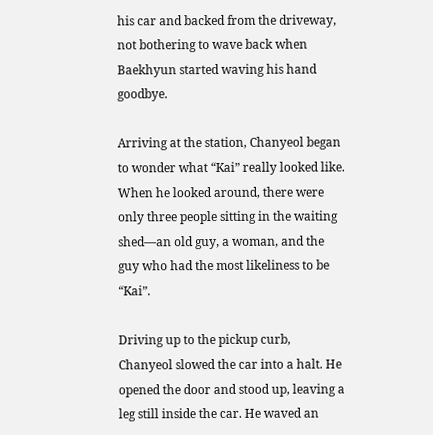his car and backed from the driveway, not bothering to wave back when Baekhyun started waving his hand goodbye.

Arriving at the station, Chanyeol began to wonder what “Kai” really looked like. When he looked around, there were only three people sitting in the waiting shed—an old guy, a woman, and the guy who had the most likeliness to be “Kai”.

Driving up to the pickup curb, Chanyeol slowed the car into a halt. He opened the door and stood up, leaving a leg still inside the car. He waved an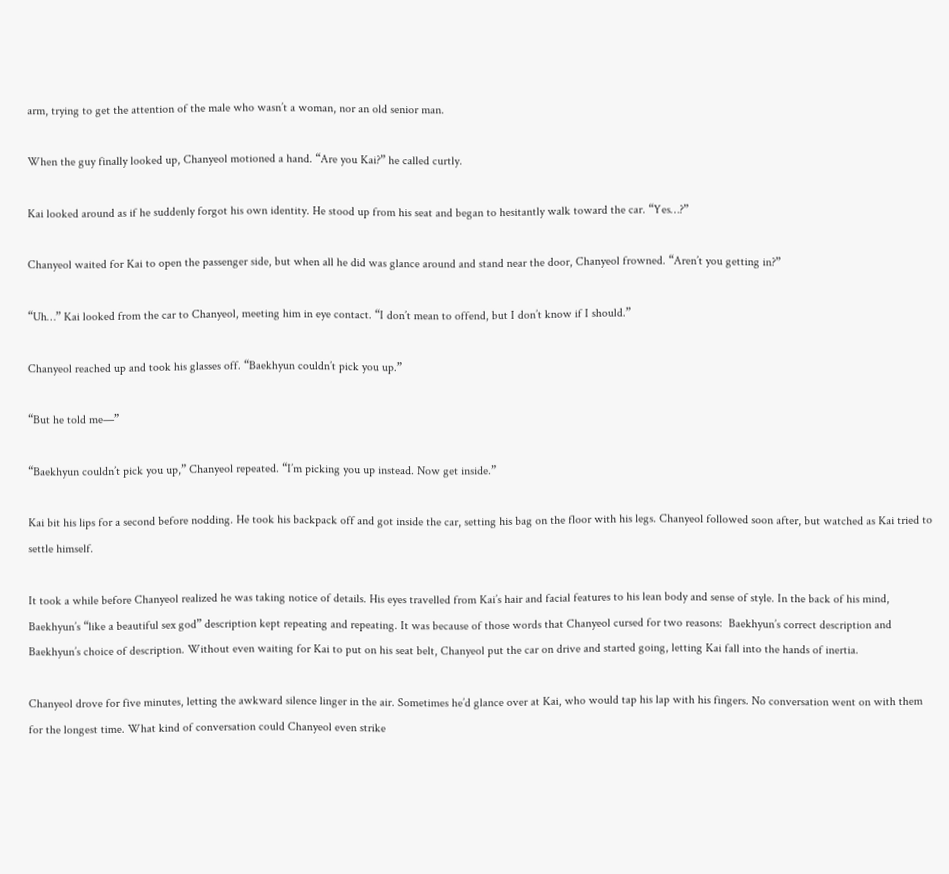arm, trying to get the attention of the male who wasn’t a woman, nor an old senior man.

When the guy finally looked up, Chanyeol motioned a hand. “Are you Kai?” he called curtly.

Kai looked around as if he suddenly forgot his own identity. He stood up from his seat and began to hesitantly walk toward the car. “Yes…?”

Chanyeol waited for Kai to open the passenger side, but when all he did was glance around and stand near the door, Chanyeol frowned. “Aren’t you getting in?”

“Uh…” Kai looked from the car to Chanyeol, meeting him in eye contact. “I don’t mean to offend, but I don’t know if I should.”

Chanyeol reached up and took his glasses off. “Baekhyun couldn’t pick you up.”

“But he told me—”

“Baekhyun couldn’t pick you up,” Chanyeol repeated. “I’m picking you up instead. Now get inside.”

Kai bit his lips for a second before nodding. He took his backpack off and got inside the car, setting his bag on the floor with his legs. Chanyeol followed soon after, but watched as Kai tried to settle himself.

It took a while before Chanyeol realized he was taking notice of details. His eyes travelled from Kai’s hair and facial features to his lean body and sense of style. In the back of his mind, Baekhyun’s “like a beautiful sex god” description kept repeating and repeating. It was because of those words that Chanyeol cursed for two reasons:  Baekhyun’s correct description and Baekhyun’s choice of description. Without even waiting for Kai to put on his seat belt, Chanyeol put the car on drive and started going, letting Kai fall into the hands of inertia.

Chanyeol drove for five minutes, letting the awkward silence linger in the air. Sometimes he’d glance over at Kai, who would tap his lap with his fingers. No conversation went on with them for the longest time. What kind of conversation could Chanyeol even strike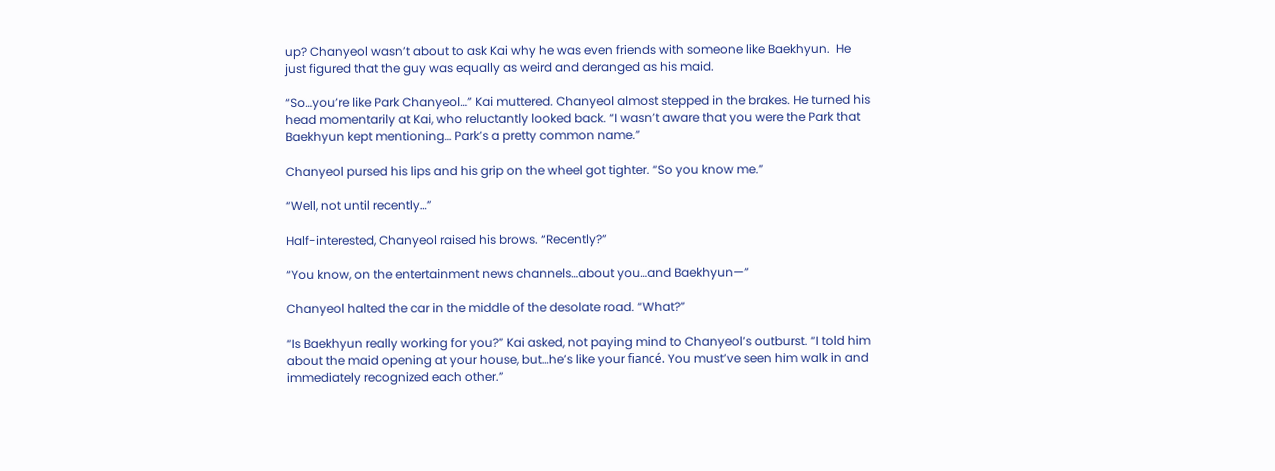up? Chanyeol wasn’t about to ask Kai why he was even friends with someone like Baekhyun.  He just figured that the guy was equally as weird and deranged as his maid.

“So…you’re like Park Chanyeol…” Kai muttered. Chanyeol almost stepped in the brakes. He turned his head momentarily at Kai, who reluctantly looked back. “I wasn’t aware that you were the Park that Baekhyun kept mentioning… Park’s a pretty common name.”

Chanyeol pursed his lips and his grip on the wheel got tighter. “So you know me.”

“Well, not until recently…”

Half-interested, Chanyeol raised his brows. “Recently?”

“You know, on the entertainment news channels…about you…and Baekhyun—”

Chanyeol halted the car in the middle of the desolate road. “What?”

“Is Baekhyun really working for you?” Kai asked, not paying mind to Chanyeol’s outburst. “I told him about the maid opening at your house, but…he’s like your fiancé. You must’ve seen him walk in and immediately recognized each other.”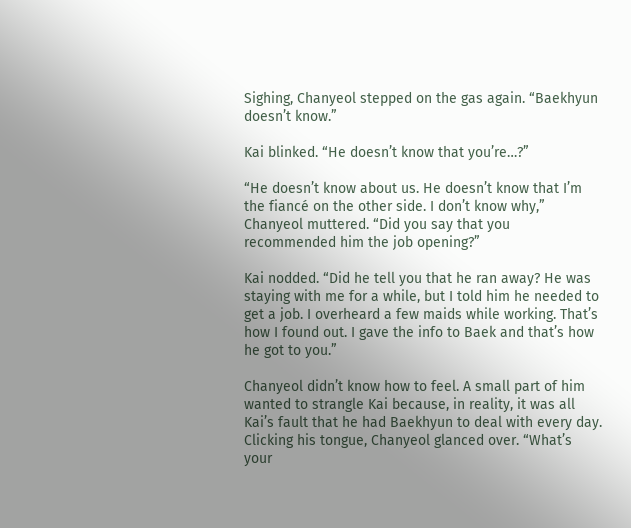Sighing, Chanyeol stepped on the gas again. “Baekhyun doesn’t know.”

Kai blinked. “He doesn’t know that you’re…?”

“He doesn’t know about us. He doesn’t know that I’m the fiancé on the other side. I don’t know why,” Chanyeol muttered. “Did you say that you recommended him the job opening?”

Kai nodded. “Did he tell you that he ran away? He was staying with me for a while, but I told him he needed to get a job. I overheard a few maids while working. That’s how I found out. I gave the info to Baek and that’s how he got to you.”

Chanyeol didn’t know how to feel. A small part of him wanted to strangle Kai because, in reality, it was all Kai’s fault that he had Baekhyun to deal with every day. Clicking his tongue, Chanyeol glanced over. “What’s your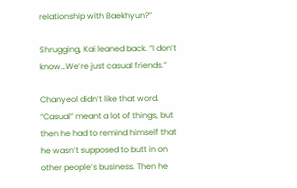relationship with Baekhyun?”

Shrugging, Kai leaned back. “I don’t know…We’re just casual friends.”

Chanyeol didn’t like that word. “Casual” meant a lot of things, but then he had to remind himself that he wasn’t supposed to butt in on other people’s business. Then he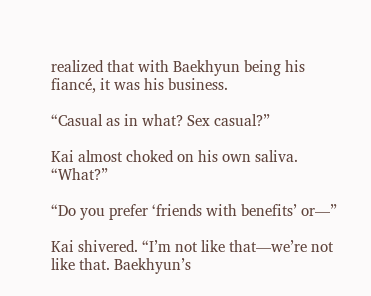realized that with Baekhyun being his fiancé, it was his business.

“Casual as in what? Sex casual?”

Kai almost choked on his own saliva. “What?”

“Do you prefer ‘friends with benefits’ or—”

Kai shivered. “I’m not like that—we’re not like that. Baekhyun’s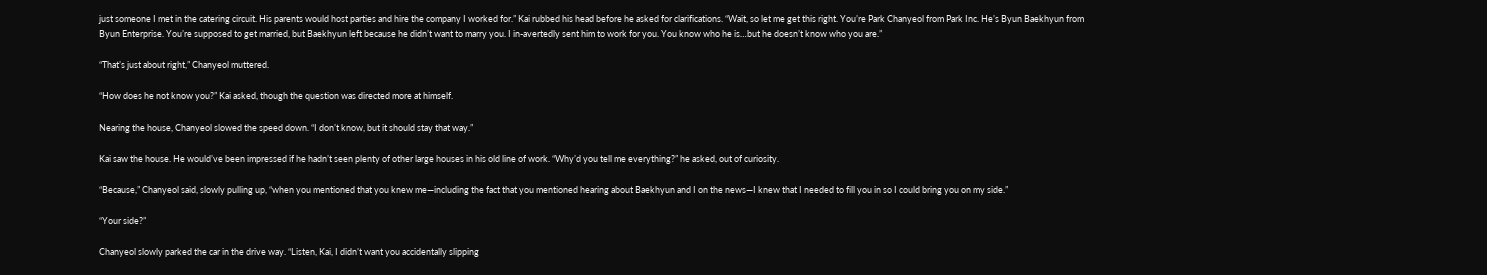just someone I met in the catering circuit. His parents would host parties and hire the company I worked for.” Kai rubbed his head before he asked for clarifications. “Wait, so let me get this right. You’re Park Chanyeol from Park Inc. He’s Byun Baekhyun from Byun Enterprise. You’re supposed to get married, but Baekhyun left because he didn’t want to marry you. I in-avertedly sent him to work for you. You know who he is…but he doesn’t know who you are.”

“That’s just about right,” Chanyeol muttered.

“How does he not know you?” Kai asked, though the question was directed more at himself.

Nearing the house, Chanyeol slowed the speed down. “I don’t know, but it should stay that way.”

Kai saw the house. He would’ve been impressed if he hadn’t seen plenty of other large houses in his old line of work. “Why’d you tell me everything?” he asked, out of curiosity.

“Because,” Chanyeol said, slowly pulling up, “when you mentioned that you knew me—including the fact that you mentioned hearing about Baekhyun and I on the news—I knew that I needed to fill you in so I could bring you on my side.”

“Your side?”

Chanyeol slowly parked the car in the drive way. “Listen, Kai, I didn’t want you accidentally slipping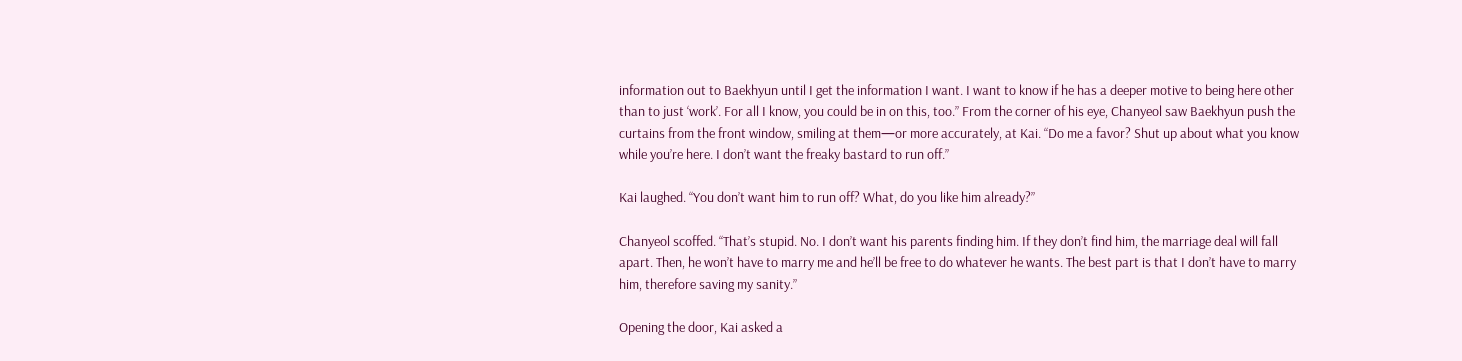information out to Baekhyun until I get the information I want. I want to know if he has a deeper motive to being here other than to just ‘work’. For all I know, you could be in on this, too.” From the corner of his eye, Chanyeol saw Baekhyun push the curtains from the front window, smiling at them—or more accurately, at Kai. “Do me a favor? Shut up about what you know while you’re here. I don’t want the freaky bastard to run off.”

Kai laughed. “You don’t want him to run off? What, do you like him already?”

Chanyeol scoffed. “That’s stupid. No. I don’t want his parents finding him. If they don’t find him, the marriage deal will fall apart. Then, he won’t have to marry me and he’ll be free to do whatever he wants. The best part is that I don’t have to marry him, therefore saving my sanity.”

Opening the door, Kai asked a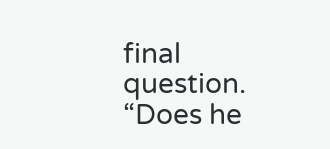final question. “Does he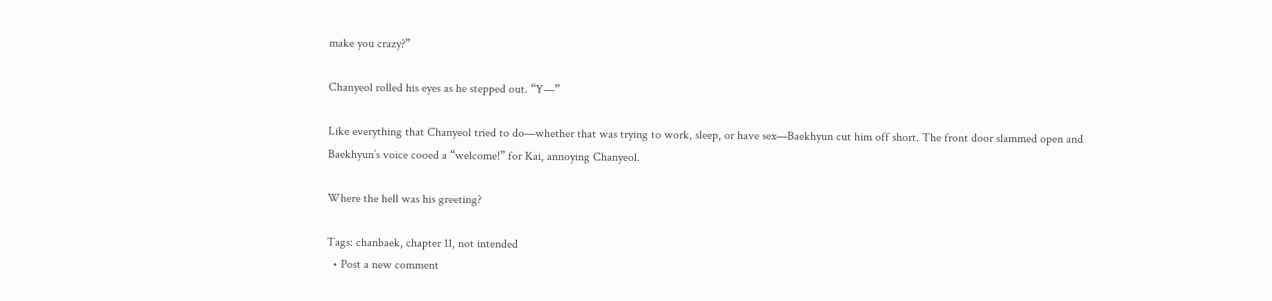make you crazy?”

Chanyeol rolled his eyes as he stepped out. “Y—”

Like everything that Chanyeol tried to do—whether that was trying to work, sleep, or have sex—Baekhyun cut him off short. The front door slammed open and Baekhyun’s voice cooed a “welcome!” for Kai, annoying Chanyeol.

Where the hell was his greeting?

Tags: chanbaek, chapter 11, not intended
  • Post a new comment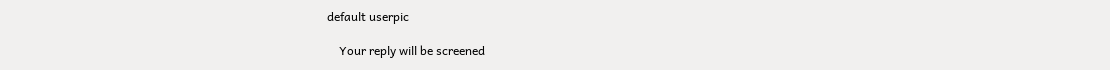default userpic

    Your reply will be screened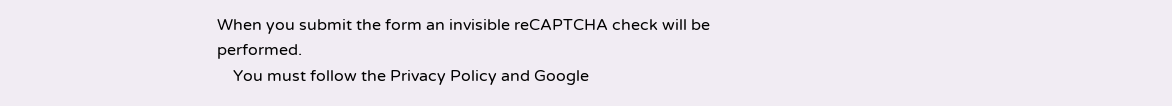When you submit the form an invisible reCAPTCHA check will be performed.
    You must follow the Privacy Policy and Google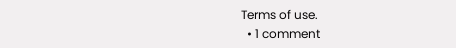Terms of use.
  • 1 comment